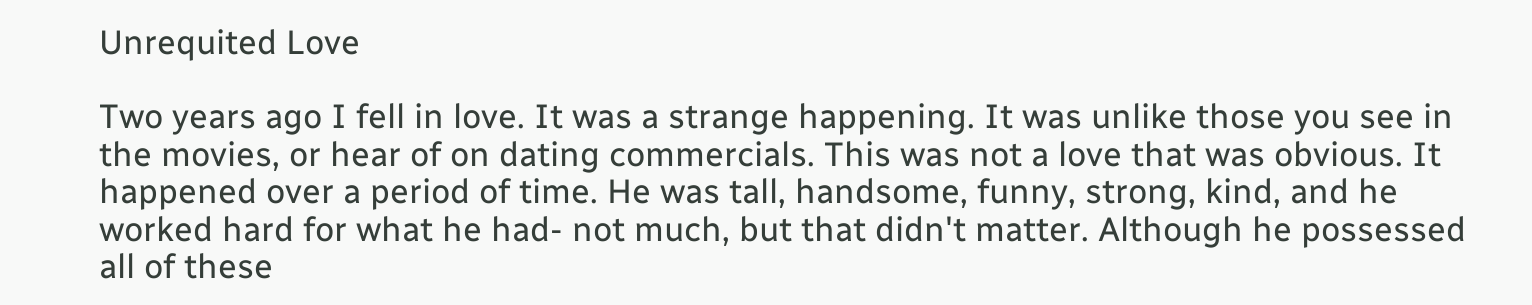Unrequited Love

Two years ago I fell in love. It was a strange happening. It was unlike those you see in the movies, or hear of on dating commercials. This was not a love that was obvious. It happened over a period of time. He was tall, handsome, funny, strong, kind, and he worked hard for what he had- not much, but that didn't matter. Although he possessed all of these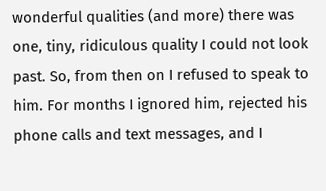wonderful qualities (and more) there was one, tiny, ridiculous quality I could not look past. So, from then on I refused to speak to him. For months I ignored him, rejected his phone calls and text messages, and I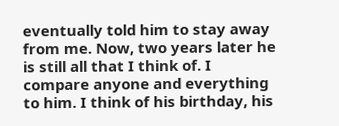eventually told him to stay away from me. Now, two years later he is still all that I think of. I compare anyone and everything to him. I think of his birthday, his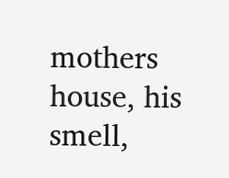mothers house, his smell,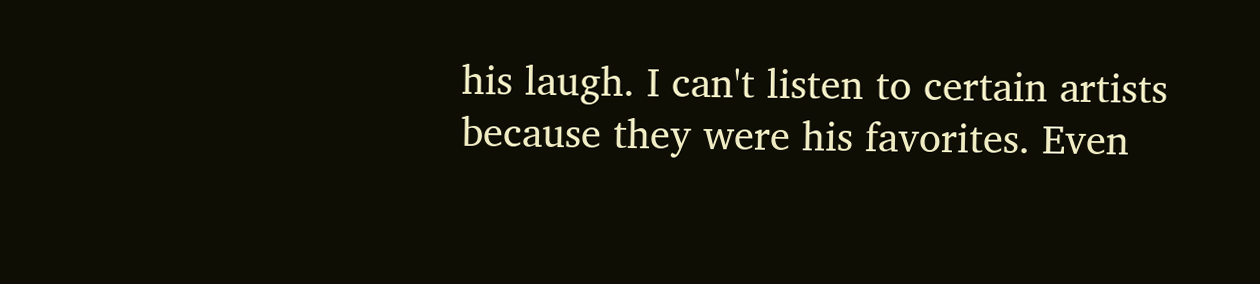his laugh. I can't listen to certain artists because they were his favorites. Even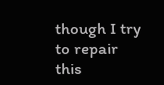though I try to repair this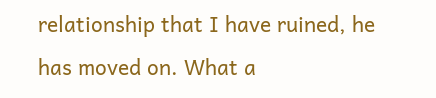relationship that I have ruined, he has moved on. What a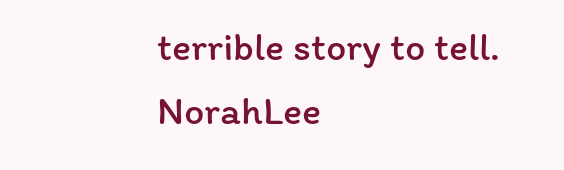terrible story to tell.
NorahLee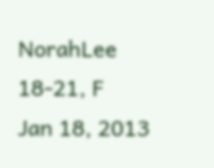NorahLee
18-21, F
Jan 18, 2013